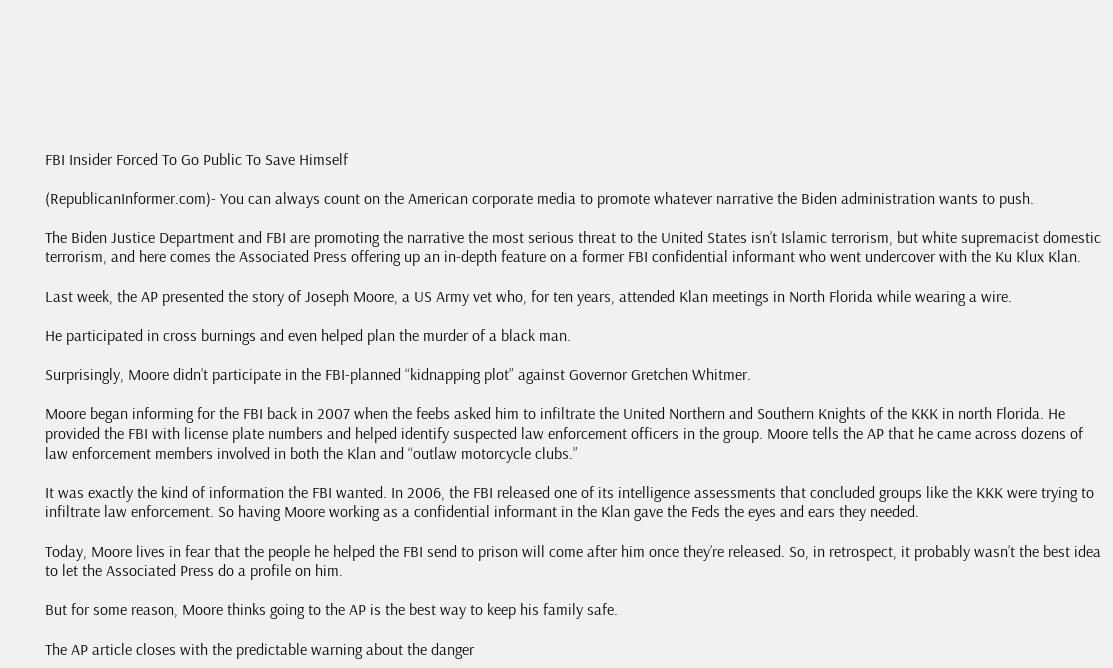FBI Insider Forced To Go Public To Save Himself

(RepublicanInformer.com)- You can always count on the American corporate media to promote whatever narrative the Biden administration wants to push.

The Biden Justice Department and FBI are promoting the narrative the most serious threat to the United States isn’t Islamic terrorism, but white supremacist domestic terrorism, and here comes the Associated Press offering up an in-depth feature on a former FBI confidential informant who went undercover with the Ku Klux Klan.

Last week, the AP presented the story of Joseph Moore, a US Army vet who, for ten years, attended Klan meetings in North Florida while wearing a wire.

He participated in cross burnings and even helped plan the murder of a black man.

Surprisingly, Moore didn’t participate in the FBI-planned “kidnapping plot” against Governor Gretchen Whitmer.

Moore began informing for the FBI back in 2007 when the feebs asked him to infiltrate the United Northern and Southern Knights of the KKK in north Florida. He provided the FBI with license plate numbers and helped identify suspected law enforcement officers in the group. Moore tells the AP that he came across dozens of law enforcement members involved in both the Klan and “outlaw motorcycle clubs.”

It was exactly the kind of information the FBI wanted. In 2006, the FBI released one of its intelligence assessments that concluded groups like the KKK were trying to infiltrate law enforcement. So having Moore working as a confidential informant in the Klan gave the Feds the eyes and ears they needed.

Today, Moore lives in fear that the people he helped the FBI send to prison will come after him once they’re released. So, in retrospect, it probably wasn’t the best idea to let the Associated Press do a profile on him.

But for some reason, Moore thinks going to the AP is the best way to keep his family safe.

The AP article closes with the predictable warning about the danger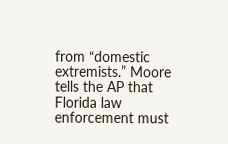from “domestic extremists.” Moore tells the AP that Florida law enforcement must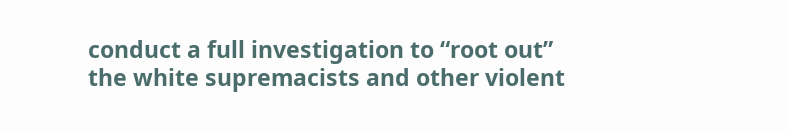conduct a full investigation to “root out” the white supremacists and other violent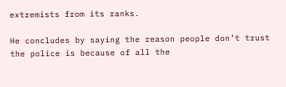extremists from its ranks.

He concludes by saying the reason people don’t trust the police is because of all the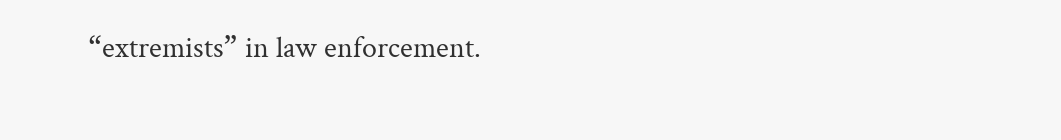“extremists” in law enforcement.